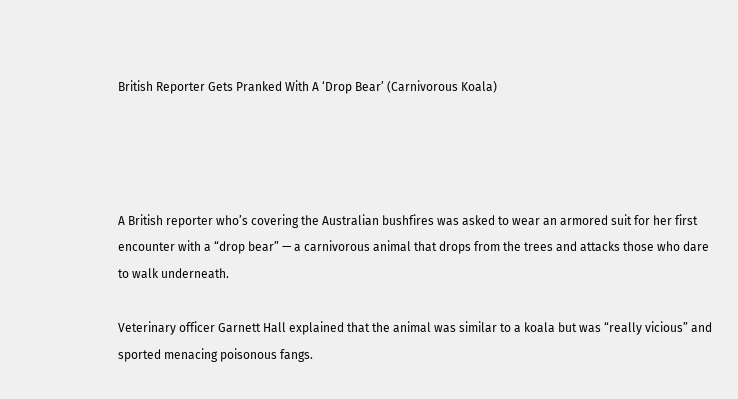British Reporter Gets Pranked With A ‘Drop Bear’ (Carnivorous Koala)




A British reporter who’s covering the Australian bushfires was asked to wear an armored suit for her first encounter with a “drop bear” — a carnivorous animal that drops from the trees and attacks those who dare to walk underneath.

Veterinary officer Garnett Hall explained that the animal was similar to a koala but was “really vicious” and sported menacing poisonous fangs.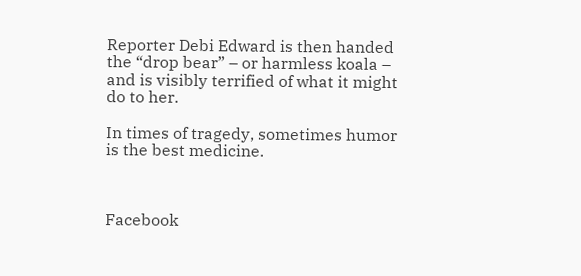Reporter Debi Edward is then handed the “drop bear” – or harmless koala – and is visibly terrified of what it might do to her.

In times of tragedy, sometimes humor is the best medicine.



Facebook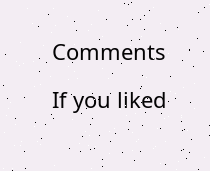Comments

If you liked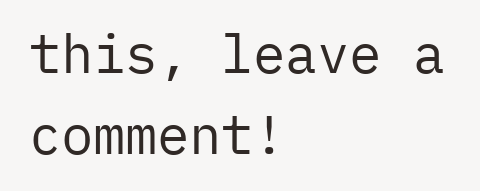this, leave a comment!